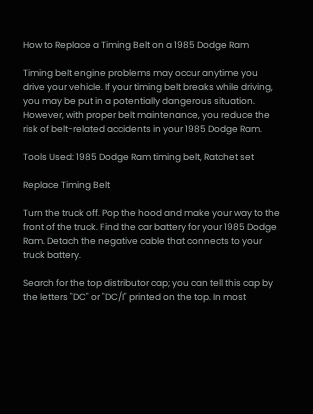How to Replace a Timing Belt on a 1985 Dodge Ram

Timing belt engine problems may occur anytime you drive your vehicle. If your timing belt breaks while driving, you may be put in a potentially dangerous situation. However, with proper belt maintenance, you reduce the risk of belt-related accidents in your 1985 Dodge Ram.

Tools Used: 1985 Dodge Ram timing belt, Ratchet set

Replace Timing Belt

Turn the truck off. Pop the hood and make your way to the front of the truck. Find the car battery for your 1985 Dodge Ram. Detach the negative cable that connects to your truck battery.

Search for the top distributor cap; you can tell this cap by the letters "DC" or "DC/I" printed on the top. In most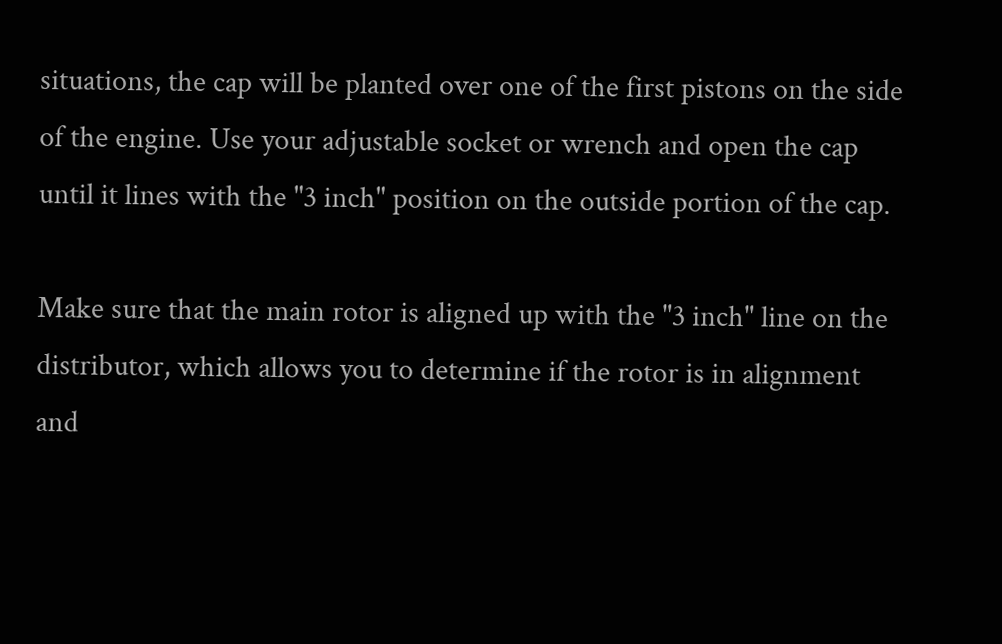situations, the cap will be planted over one of the first pistons on the side of the engine. Use your adjustable socket or wrench and open the cap until it lines with the "3 inch" position on the outside portion of the cap.

Make sure that the main rotor is aligned up with the "3 inch" line on the distributor, which allows you to determine if the rotor is in alignment and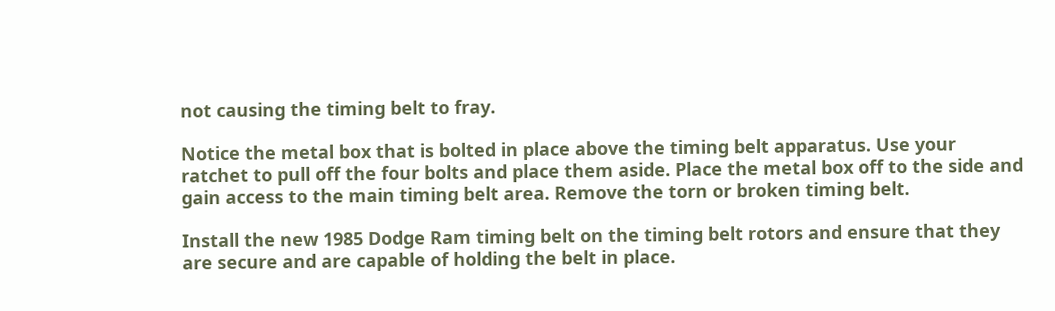not causing the timing belt to fray.

Notice the metal box that is bolted in place above the timing belt apparatus. Use your ratchet to pull off the four bolts and place them aside. Place the metal box off to the side and gain access to the main timing belt area. Remove the torn or broken timing belt.

Install the new 1985 Dodge Ram timing belt on the timing belt rotors and ensure that they are secure and are capable of holding the belt in place.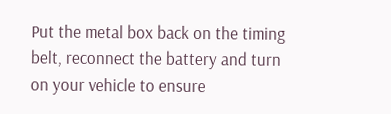Put the metal box back on the timing belt, reconnect the battery and turn on your vehicle to ensure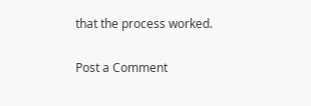that the process worked.

Post a Comment